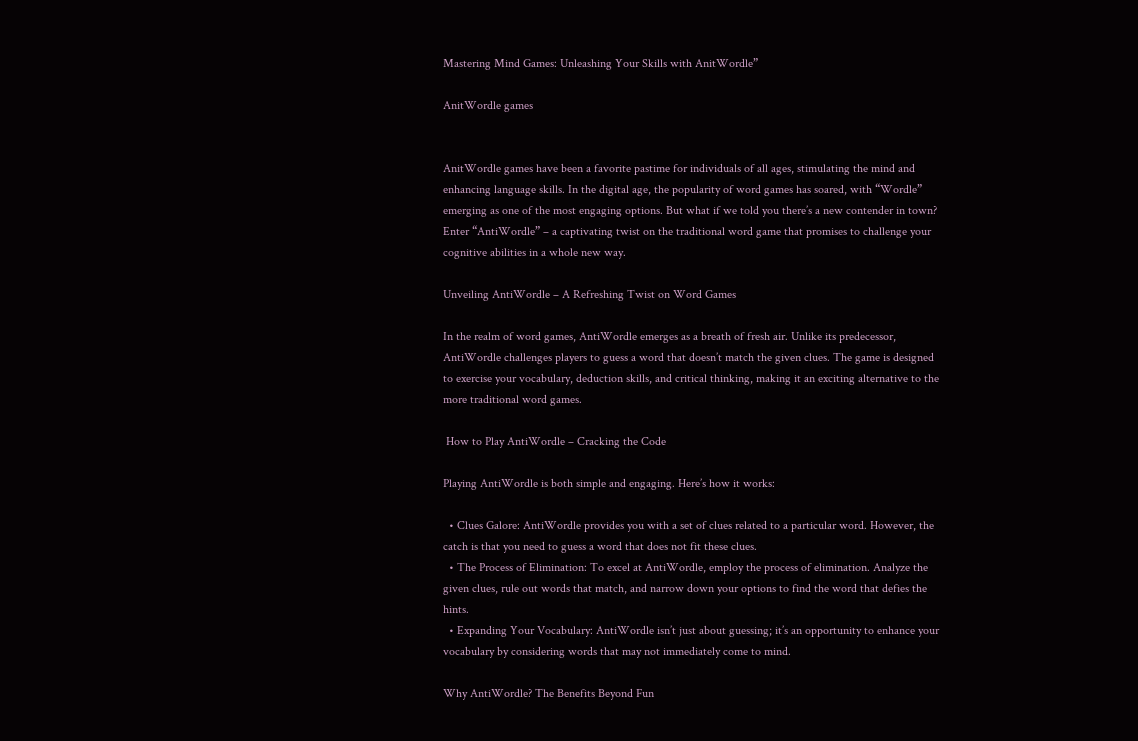Mastering Mind Games: Unleashing Your Skills with AnitWordle”

AnitWordle games


AnitWordle games have been a favorite pastime for individuals of all ages, stimulating the mind and enhancing language skills. In the digital age, the popularity of word games has soared, with “Wordle” emerging as one of the most engaging options. But what if we told you there’s a new contender in town? Enter “AntiWordle” – a captivating twist on the traditional word game that promises to challenge your cognitive abilities in a whole new way.

Unveiling AntiWordle – A Refreshing Twist on Word Games

In the realm of word games, AntiWordle emerges as a breath of fresh air. Unlike its predecessor, AntiWordle challenges players to guess a word that doesn’t match the given clues. The game is designed to exercise your vocabulary, deduction skills, and critical thinking, making it an exciting alternative to the more traditional word games.

 How to Play AntiWordle – Cracking the Code

Playing AntiWordle is both simple and engaging. Here’s how it works:

  • Clues Galore: AntiWordle provides you with a set of clues related to a particular word. However, the catch is that you need to guess a word that does not fit these clues.
  • The Process of Elimination: To excel at AntiWordle, employ the process of elimination. Analyze the given clues, rule out words that match, and narrow down your options to find the word that defies the hints.
  • Expanding Your Vocabulary: AntiWordle isn’t just about guessing; it’s an opportunity to enhance your vocabulary by considering words that may not immediately come to mind.

Why AntiWordle? The Benefits Beyond Fun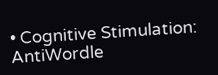• Cognitive Stimulation: AntiWordle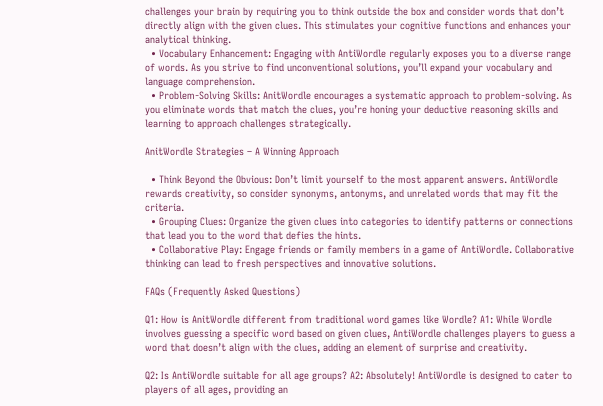challenges your brain by requiring you to think outside the box and consider words that don’t directly align with the given clues. This stimulates your cognitive functions and enhances your analytical thinking.
  • Vocabulary Enhancement: Engaging with AntiWordle regularly exposes you to a diverse range of words. As you strive to find unconventional solutions, you’ll expand your vocabulary and language comprehension.
  • Problem-Solving Skills: AnitWordle encourages a systematic approach to problem-solving. As you eliminate words that match the clues, you’re honing your deductive reasoning skills and learning to approach challenges strategically.

AnitWordle Strategies – A Winning Approach

  • Think Beyond the Obvious: Don’t limit yourself to the most apparent answers. AntiWordle rewards creativity, so consider synonyms, antonyms, and unrelated words that may fit the criteria.
  • Grouping Clues: Organize the given clues into categories to identify patterns or connections that lead you to the word that defies the hints.
  • Collaborative Play: Engage friends or family members in a game of AntiWordle. Collaborative thinking can lead to fresh perspectives and innovative solutions.

FAQs (Frequently Asked Questions)

Q1: How is AnitWordle different from traditional word games like Wordle? A1: While Wordle involves guessing a specific word based on given clues, AntiWordle challenges players to guess a word that doesn’t align with the clues, adding an element of surprise and creativity.

Q2: Is AntiWordle suitable for all age groups? A2: Absolutely! AntiWordle is designed to cater to players of all ages, providing an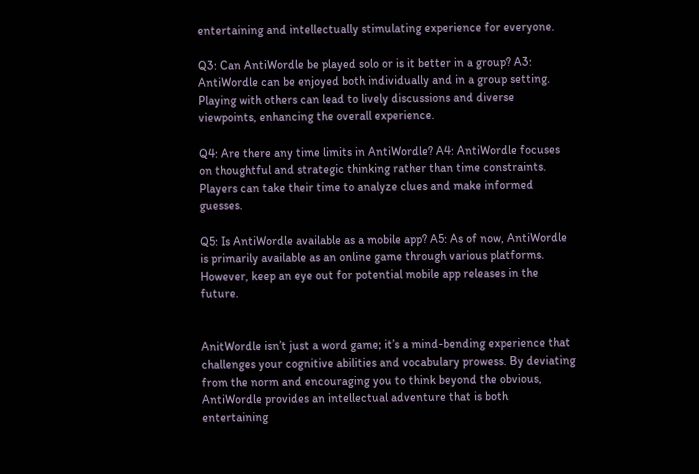entertaining and intellectually stimulating experience for everyone.

Q3: Can AntiWordle be played solo or is it better in a group? A3: AntiWordle can be enjoyed both individually and in a group setting. Playing with others can lead to lively discussions and diverse viewpoints, enhancing the overall experience.

Q4: Are there any time limits in AntiWordle? A4: AntiWordle focuses on thoughtful and strategic thinking rather than time constraints. Players can take their time to analyze clues and make informed guesses.

Q5: Is AntiWordle available as a mobile app? A5: As of now, AntiWordle is primarily available as an online game through various platforms. However, keep an eye out for potential mobile app releases in the future.


AnitWordle isn’t just a word game; it’s a mind-bending experience that challenges your cognitive abilities and vocabulary prowess. By deviating from the norm and encouraging you to think beyond the obvious, AntiWordle provides an intellectual adventure that is both entertaining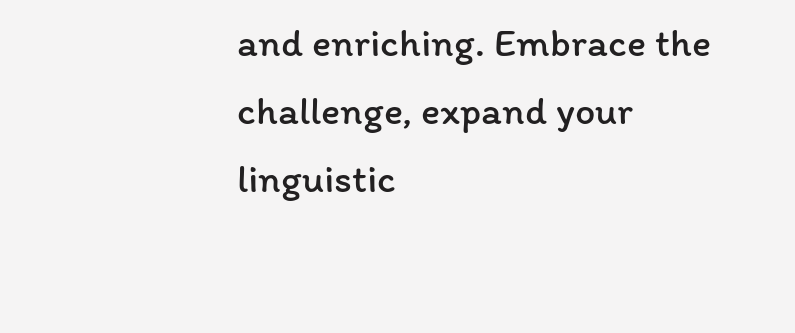and enriching. Embrace the challenge, expand your linguistic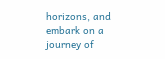horizons, and embark on a journey of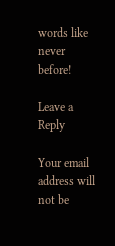words like never before!

Leave a Reply

Your email address will not be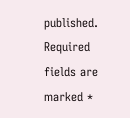published. Required fields are marked *